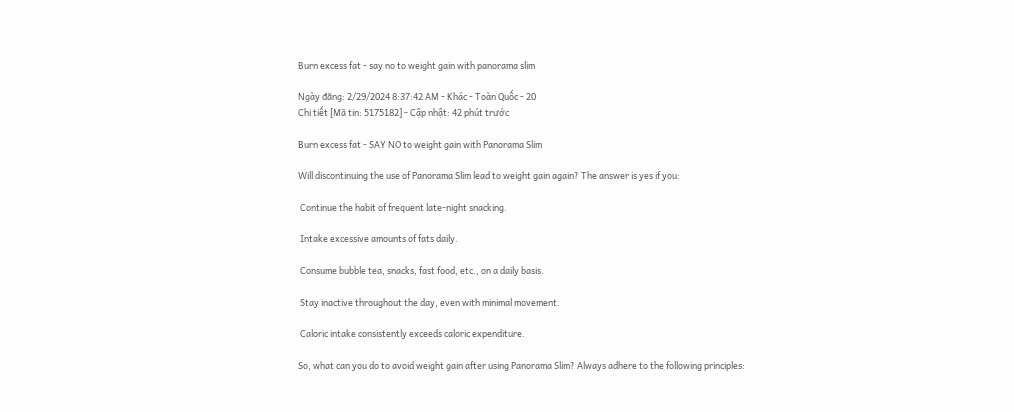Burn excess fat - say no to weight gain with panorama slim

Ngày đăng: 2/29/2024 8:37:42 AM - Khác - Toàn Quốc - 20
Chi tiết [Mã tin: 5175182] - Cập nhật: 42 phút trước

Burn excess fat - SAY NO to weight gain with Panorama Slim

Will discontinuing the use of Panorama Slim lead to weight gain again? The answer is yes if you:

 Continue the habit of frequent late-night snacking.

 Intake excessive amounts of fats daily.

 Consume bubble tea, snacks, fast food, etc., on a daily basis.

 Stay inactive throughout the day, even with minimal movement.

 Caloric intake consistently exceeds caloric expenditure.

So, what can you do to avoid weight gain after using Panorama Slim? Always adhere to the following principles: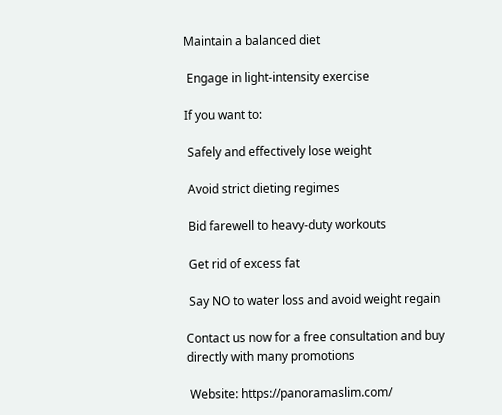Maintain a balanced diet

 Engage in light-intensity exercise

If you want to:

 Safely and effectively lose weight

 Avoid strict dieting regimes

 Bid farewell to heavy-duty workouts

 Get rid of excess fat

 Say NO to water loss and avoid weight regain

Contact us now for a free consultation and buy directly with many promotions

 Website: https://panoramaslim.com/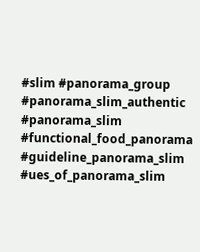#slim #panorama_group #panorama_slim_authentic #panorama_slim #functional_food_panorama #guideline_panorama_slim #ues_of_panorama_slim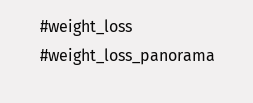#weight_loss #weight_loss_panorama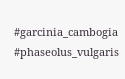#garcinia_cambogia #phaseolus_vulgaris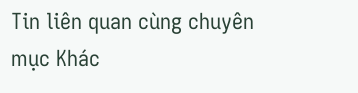Tin liên quan cùng chuyên mục Khác